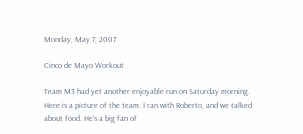Monday, May 7, 2007

Cinco de Mayo Workout

Team M3 had yet another enjoyable run on Saturday morning. Here is a picture of the team. I ran with Roberto, and we talked about food. He's a big fan of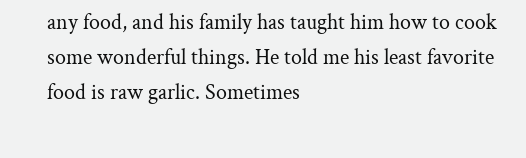any food, and his family has taught him how to cook some wonderful things. He told me his least favorite food is raw garlic. Sometimes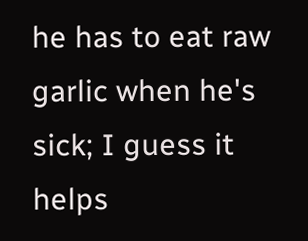he has to eat raw garlic when he's sick; I guess it helps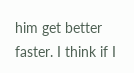him get better faster. I think if I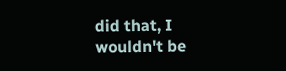did that, I wouldn't be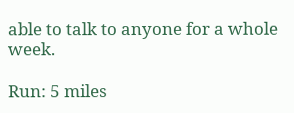able to talk to anyone for a whole week.

Run: 5 miles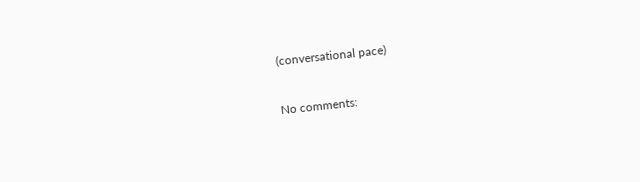(conversational pace)

No comments: